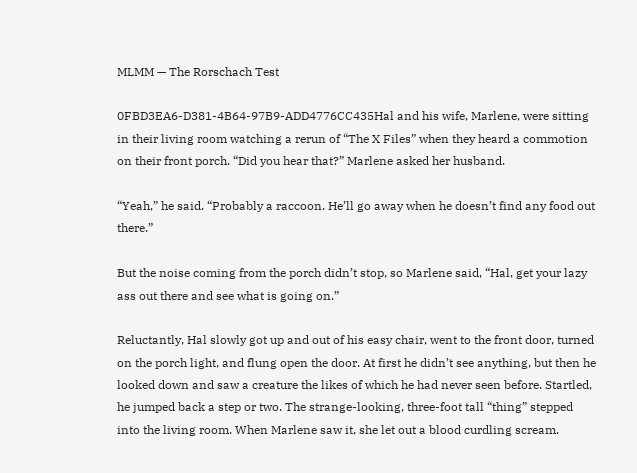MLMM — The Rorschach Test

0FBD3EA6-D381-4B64-97B9-ADD4776CC435Hal and his wife, Marlene, were sitting in their living room watching a rerun of “The X Files” when they heard a commotion on their front porch. “Did you hear that?” Marlene asked her husband.

“Yeah,” he said. “Probably a raccoon. He’ll go away when he doesn’t find any food out there.”

But the noise coming from the porch didn’t stop, so Marlene said, “Hal, get your lazy ass out there and see what is going on.”

Reluctantly, Hal slowly got up and out of his easy chair, went to the front door, turned on the porch light, and flung open the door. At first he didn’t see anything, but then he looked down and saw a creature the likes of which he had never seen before. Startled, he jumped back a step or two. The strange-looking, three-foot tall “thing” stepped into the living room. When Marlene saw it, she let out a blood curdling scream.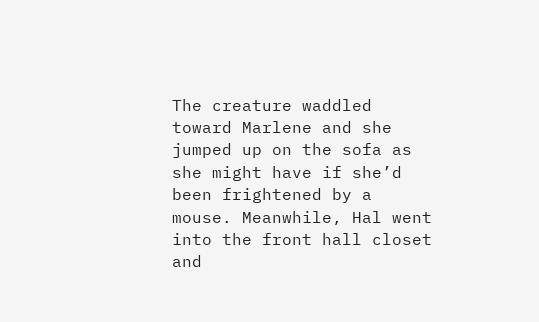The creature waddled toward Marlene and she jumped up on the sofa as she might have if she’d been frightened by a mouse. Meanwhile, Hal went into the front hall closet and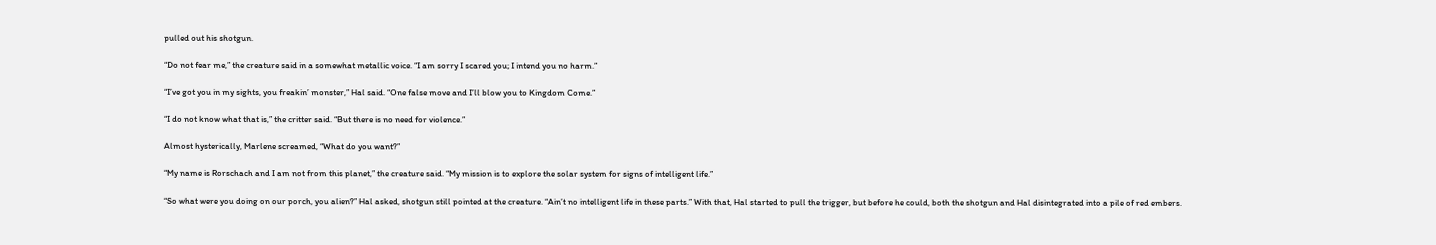pulled out his shotgun.

“Do not fear me,” the creature said in a somewhat metallic voice. “I am sorry I scared you; I intend you no harm.”

“I’ve got you in my sights, you freakin’ monster,” Hal said. “One false move and I’ll blow you to Kingdom Come.”

“I do not know what that is,” the critter said. “But there is no need for violence.”

Almost hysterically, Marlene screamed, “What do you want?”

“My name is Rorschach and I am not from this planet,” the creature said. “My mission is to explore the solar system for signs of intelligent life.”

“So what were you doing on our porch, you alien?” Hal asked, shotgun still pointed at the creature. “Ain’t no intelligent life in these parts.” With that, Hal started to pull the trigger, but before he could, both the shotgun and Hal disintegrated into a pile of red embers.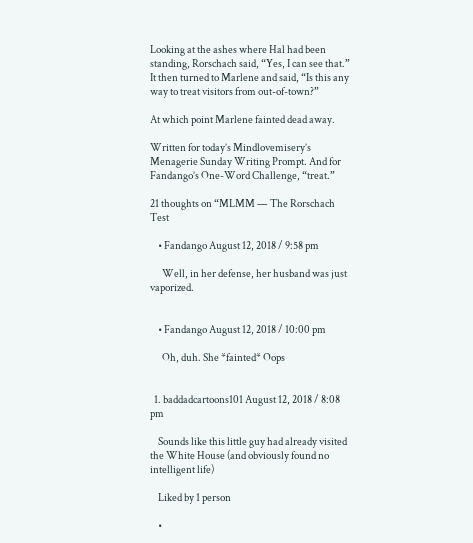Looking at the ashes where Hal had been standing, Rorschach said, “Yes, I can see that.” It then turned to Marlene and said, “Is this any way to treat visitors from out-of-town?”

At which point Marlene fainted dead away.

Written for today’s Mindlovemisery’s Menagerie Sunday Writing Prompt. And for Fandango’s One-Word Challenge, “treat.”

21 thoughts on “MLMM — The Rorschach Test

    • Fandango August 12, 2018 / 9:58 pm

      Well, in her defense, her husband was just vaporized.


    • Fandango August 12, 2018 / 10:00 pm

      Oh, duh. She *fainted* Oops


  1. baddadcartoons101 August 12, 2018 / 8:08 pm

    Sounds like this little guy had already visited the White House (and obviously found no intelligent life)

    Liked by 1 person

    •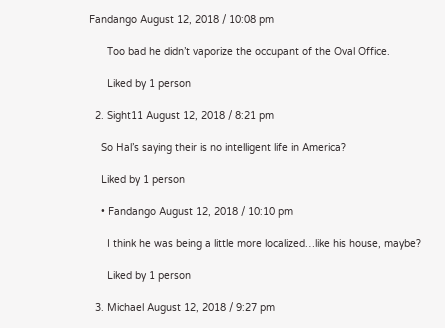Fandango August 12, 2018 / 10:08 pm

      Too bad he didn’t vaporize the occupant of the Oval Office.

      Liked by 1 person

  2. Sight11 August 12, 2018 / 8:21 pm

    So Hal’s saying their is no intelligent life in America?

    Liked by 1 person

    • Fandango August 12, 2018 / 10:10 pm

      I think he was being a little more localized…like his house, maybe?

      Liked by 1 person

  3. Michael August 12, 2018 / 9:27 pm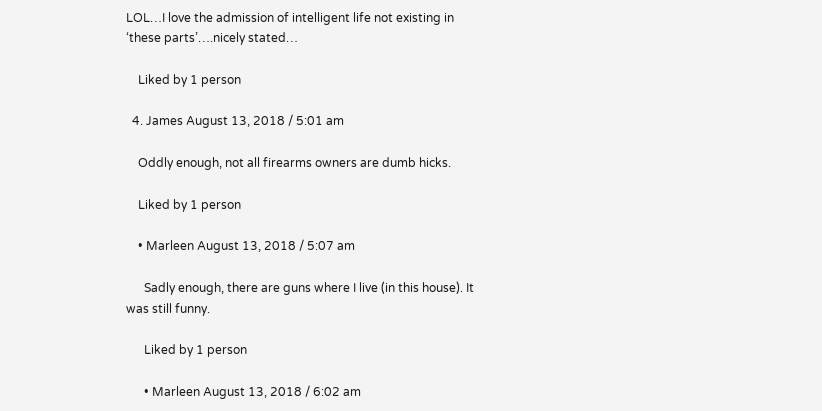LOL…I love the admission of intelligent life not existing in ‘these parts’….nicely stated…

    Liked by 1 person

  4. James August 13, 2018 / 5:01 am

    Oddly enough, not all firearms owners are dumb hicks.

    Liked by 1 person

    • Marleen August 13, 2018 / 5:07 am

      Sadly enough, there are guns where I live (in this house). It was still funny.

      Liked by 1 person

      • Marleen August 13, 2018 / 6:02 am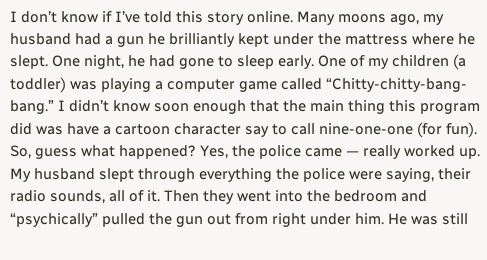I don’t know if I’ve told this story online. Many moons ago, my husband had a gun he brilliantly kept under the mattress where he slept. One night, he had gone to sleep early. One of my children (a toddler) was playing a computer game called “Chitty-chitty-bang-bang.” I didn’t know soon enough that the main thing this program did was have a cartoon character say to call nine-one-one (for fun). So, guess what happened? Yes, the police came — really worked up. My husband slept through everything the police were saying, their radio sounds, all of it. Then they went into the bedroom and “psychically” pulled the gun out from right under him. He was still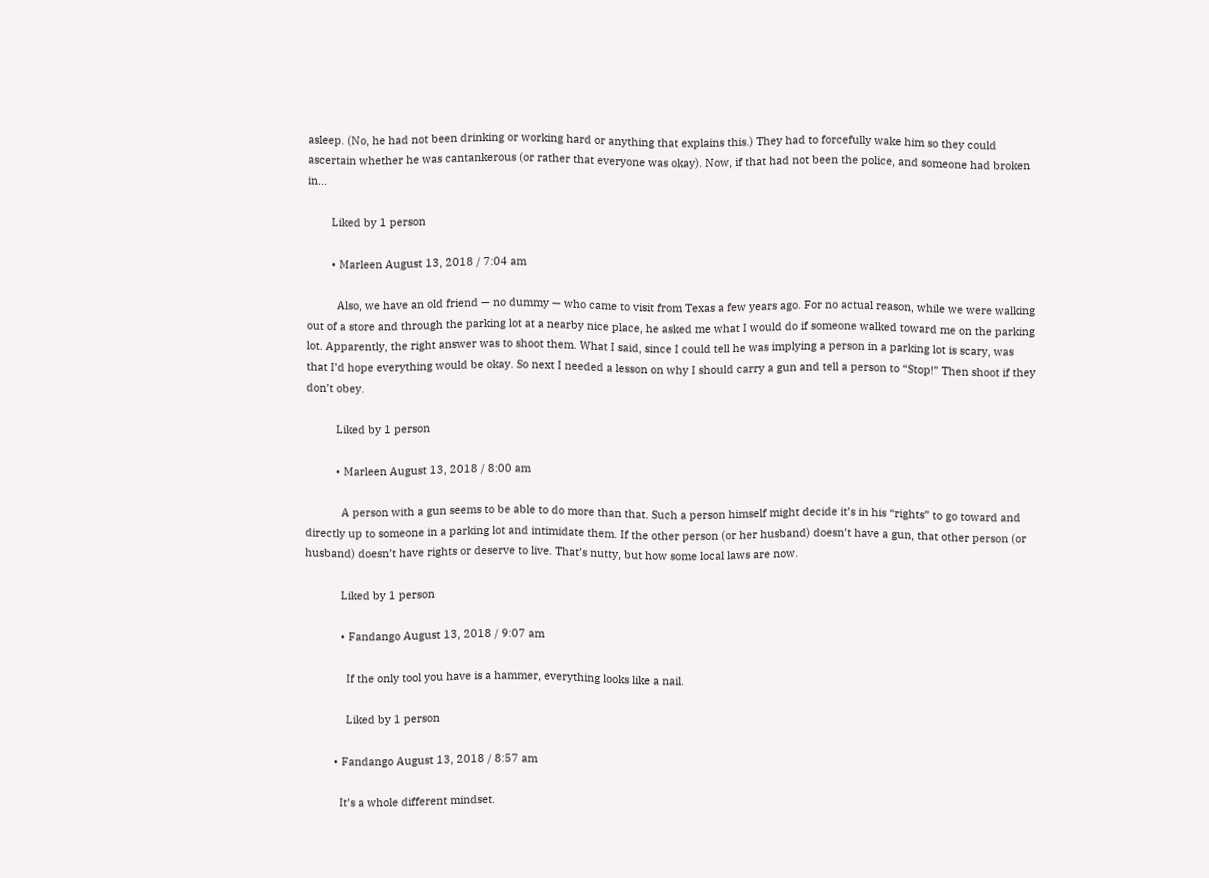asleep. (No, he had not been drinking or working hard or anything that explains this.) They had to forcefully wake him so they could ascertain whether he was cantankerous (or rather that everyone was okay). Now, if that had not been the police, and someone had broken in…

        Liked by 1 person

        • Marleen August 13, 2018 / 7:04 am

          Also, we have an old friend — no dummy — who came to visit from Texas a few years ago. For no actual reason, while we were walking out of a store and through the parking lot at a nearby nice place, he asked me what I would do if someone walked toward me on the parking lot. Apparently, the right answer was to shoot them. What I said, since I could tell he was implying a person in a parking lot is scary, was that I’d hope everything would be okay. So next I needed a lesson on why I should carry a gun and tell a person to “Stop!” Then shoot if they don’t obey.

          Liked by 1 person

          • Marleen August 13, 2018 / 8:00 am

            A person with a gun seems to be able to do more than that. Such a person himself might decide it’s in his “rights” to go toward and directly up to someone in a parking lot and intimidate them. If the other person (or her husband) doesn’t have a gun, that other person (or husband) doesn’t have rights or deserve to live. That’s nutty, but how some local laws are now.

            Liked by 1 person

            • Fandango August 13, 2018 / 9:07 am

              If the only tool you have is a hammer, everything looks like a nail.

              Liked by 1 person

          • Fandango August 13, 2018 / 8:57 am

            It’s a whole different mindset.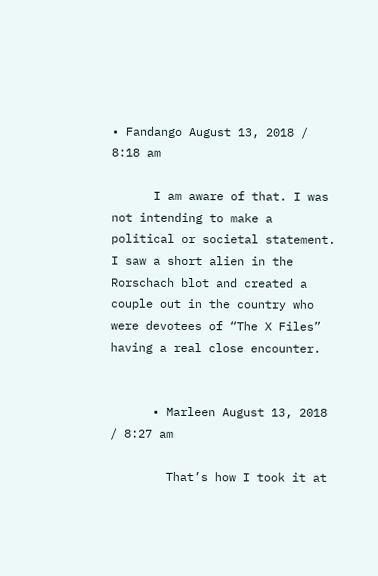• Fandango August 13, 2018 / 8:18 am

      I am aware of that. I was not intending to make a political or societal statement. I saw a short alien in the Rorschach blot and created a couple out in the country who were devotees of “The X Files” having a real close encounter.


      • Marleen August 13, 2018 / 8:27 am

        That’s how I took it at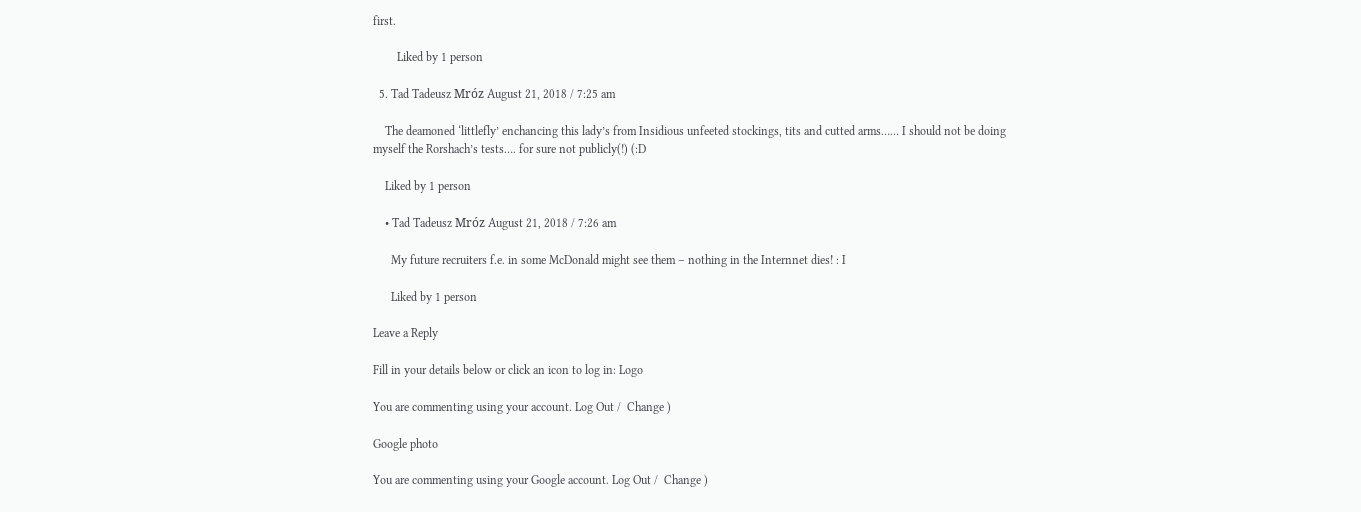first.

        Liked by 1 person

  5. Tad Tadeusz Mróz August 21, 2018 / 7:25 am

    The deamoned ‘littlefly’ enchancing this lady’s from Insidious unfeeted stockings, tits and cutted arms…… I should not be doing myself the Rorshach’s tests…. for sure not publicly(!) (:D

    Liked by 1 person

    • Tad Tadeusz Mróz August 21, 2018 / 7:26 am

      My future recruiters f.e. in some McDonald might see them – nothing in the Internnet dies! : I

      Liked by 1 person

Leave a Reply

Fill in your details below or click an icon to log in: Logo

You are commenting using your account. Log Out /  Change )

Google photo

You are commenting using your Google account. Log Out /  Change )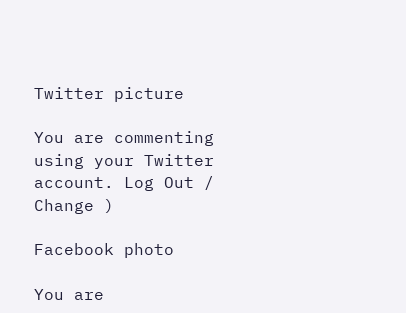Twitter picture

You are commenting using your Twitter account. Log Out /  Change )

Facebook photo

You are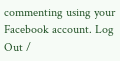commenting using your Facebook account. Log Out /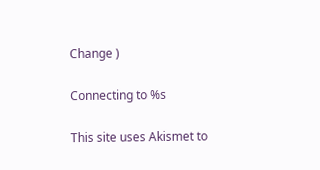Change )

Connecting to %s

This site uses Akismet to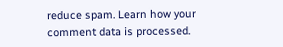reduce spam. Learn how your comment data is processed.